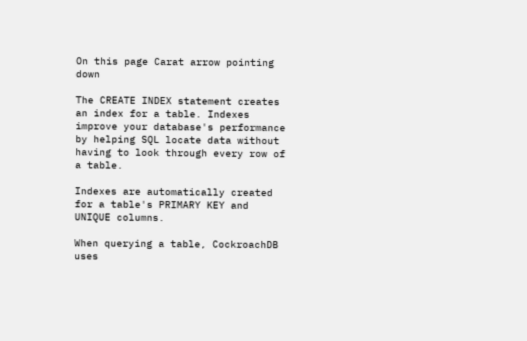On this page Carat arrow pointing down

The CREATE INDEX statement creates an index for a table. Indexes improve your database's performance by helping SQL locate data without having to look through every row of a table.

Indexes are automatically created for a table's PRIMARY KEY and UNIQUE columns.

When querying a table, CockroachDB uses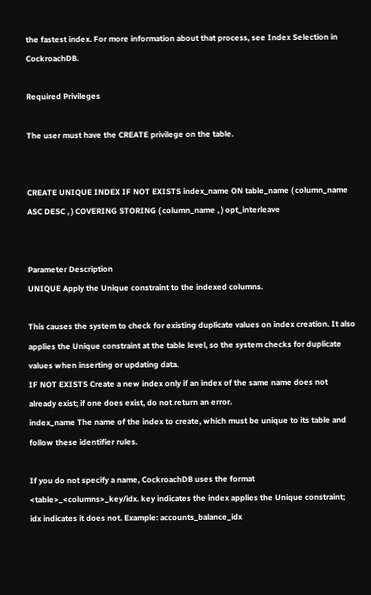the fastest index. For more information about that process, see Index Selection in CockroachDB.

Required Privileges

The user must have the CREATE privilege on the table.


CREATE UNIQUE INDEX IF NOT EXISTS index_name ON table_name ( column_name ASC DESC , ) COVERING STORING ( column_name , ) opt_interleave


Parameter Description
UNIQUE Apply the Unique constraint to the indexed columns.

This causes the system to check for existing duplicate values on index creation. It also applies the Unique constraint at the table level, so the system checks for duplicate values when inserting or updating data.
IF NOT EXISTS Create a new index only if an index of the same name does not already exist; if one does exist, do not return an error.
index_name The name of the index to create, which must be unique to its table and follow these identifier rules.

If you do not specify a name, CockroachDB uses the format <table>_<columns>_key/idx. key indicates the index applies the Unique constraint; idx indicates it does not. Example: accounts_balance_idx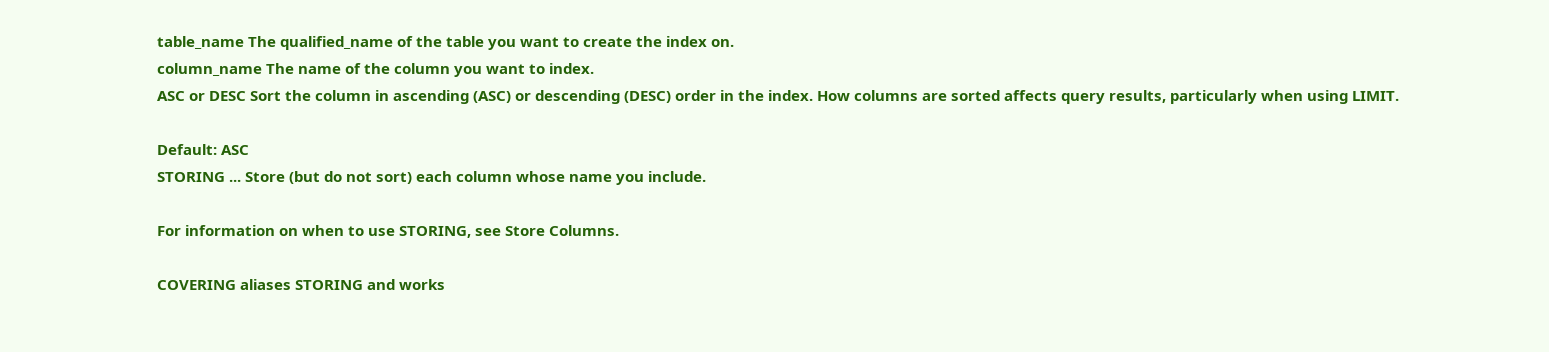table_name The qualified_name of the table you want to create the index on.
column_name The name of the column you want to index.
ASC or DESC Sort the column in ascending (ASC) or descending (DESC) order in the index. How columns are sorted affects query results, particularly when using LIMIT.

Default: ASC
STORING ... Store (but do not sort) each column whose name you include.

For information on when to use STORING, see Store Columns.

COVERING aliases STORING and works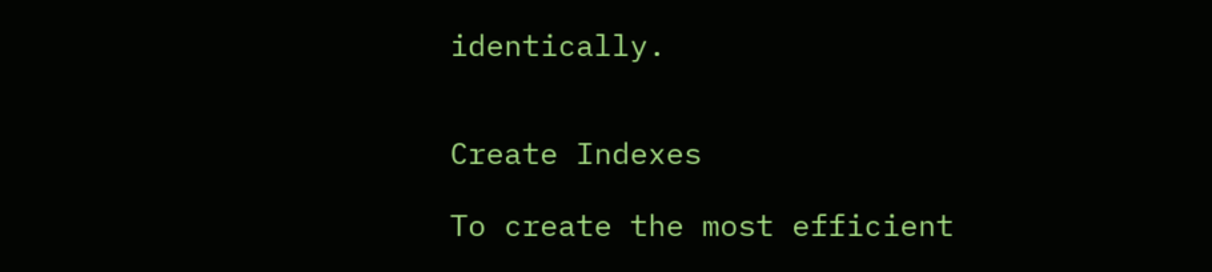identically.


Create Indexes

To create the most efficient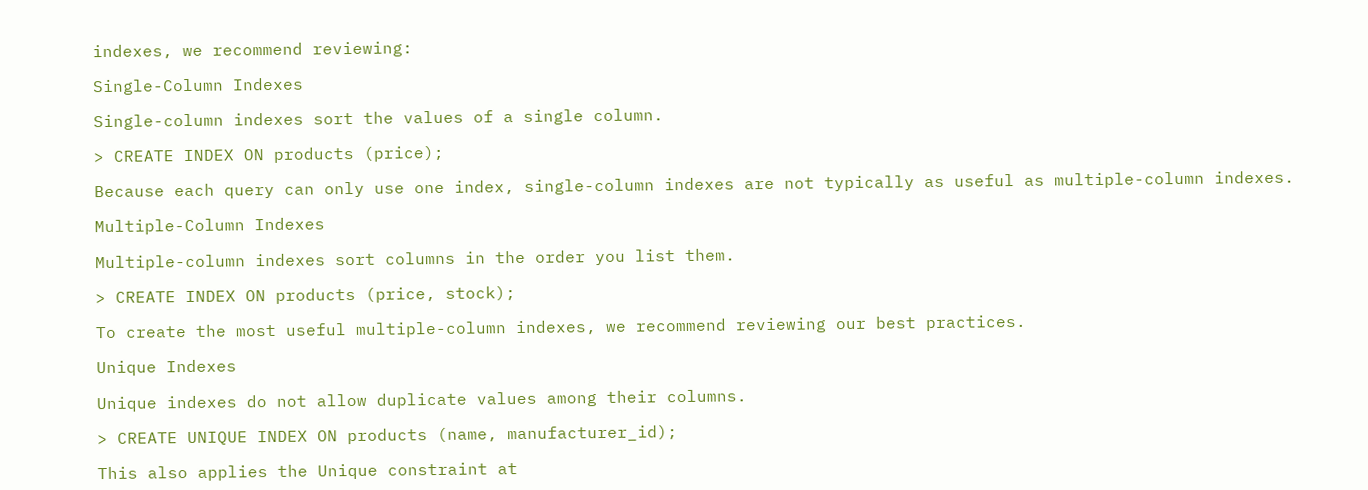indexes, we recommend reviewing:

Single-Column Indexes

Single-column indexes sort the values of a single column.

> CREATE INDEX ON products (price);

Because each query can only use one index, single-column indexes are not typically as useful as multiple-column indexes.

Multiple-Column Indexes

Multiple-column indexes sort columns in the order you list them.

> CREATE INDEX ON products (price, stock);

To create the most useful multiple-column indexes, we recommend reviewing our best practices.

Unique Indexes

Unique indexes do not allow duplicate values among their columns.

> CREATE UNIQUE INDEX ON products (name, manufacturer_id);

This also applies the Unique constraint at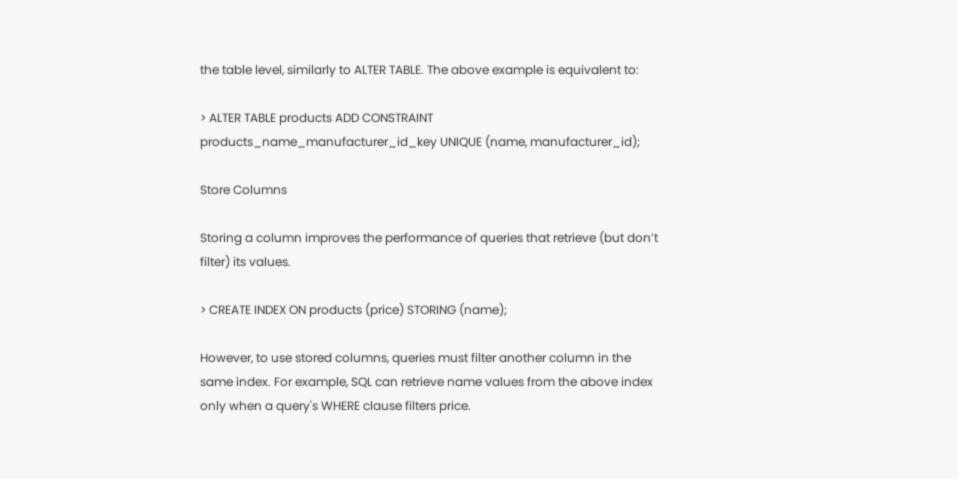the table level, similarly to ALTER TABLE. The above example is equivalent to:

> ALTER TABLE products ADD CONSTRAINT products_name_manufacturer_id_key UNIQUE (name, manufacturer_id);

Store Columns

Storing a column improves the performance of queries that retrieve (but don’t filter) its values.

> CREATE INDEX ON products (price) STORING (name);

However, to use stored columns, queries must filter another column in the same index. For example, SQL can retrieve name values from the above index only when a query's WHERE clause filters price.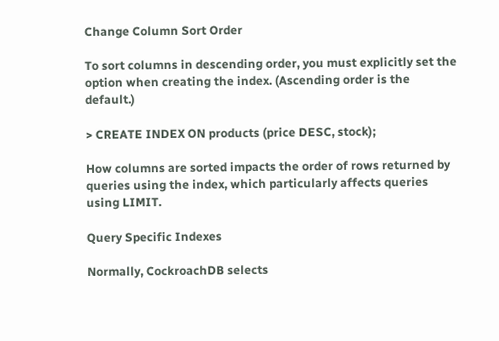Change Column Sort Order

To sort columns in descending order, you must explicitly set the option when creating the index. (Ascending order is the default.)

> CREATE INDEX ON products (price DESC, stock);

How columns are sorted impacts the order of rows returned by queries using the index, which particularly affects queries using LIMIT.

Query Specific Indexes

Normally, CockroachDB selects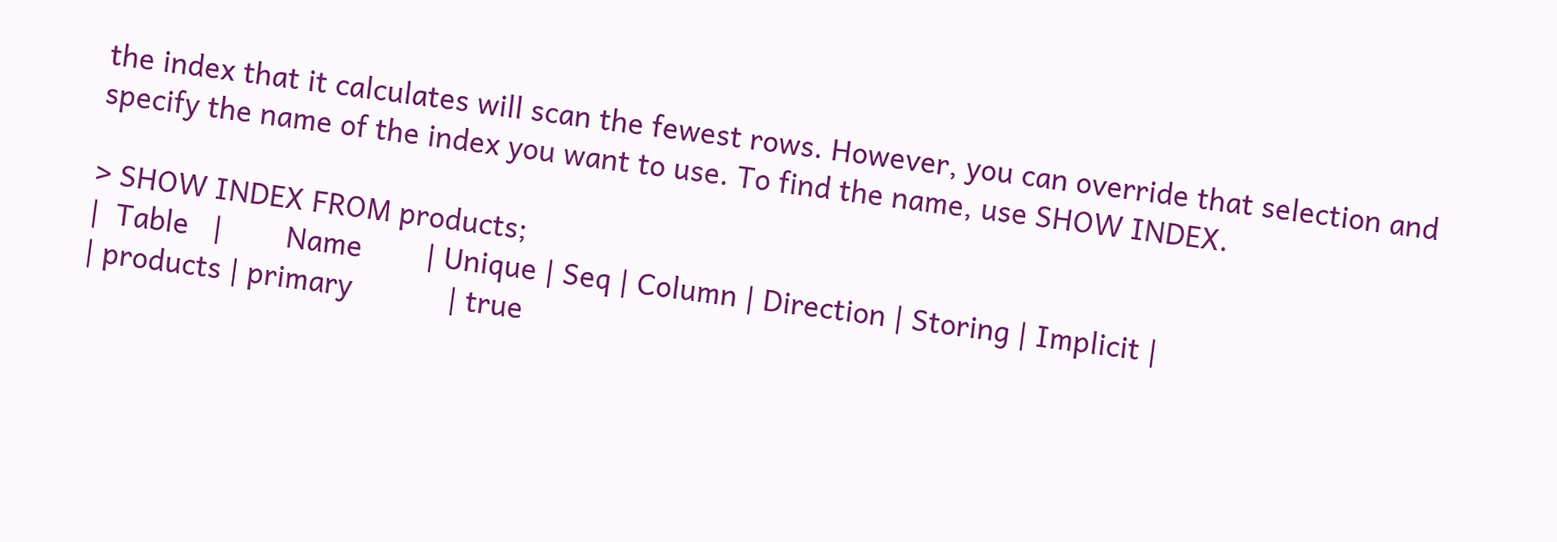the index that it calculates will scan the fewest rows. However, you can override that selection and specify the name of the index you want to use. To find the name, use SHOW INDEX.

> SHOW INDEX FROM products;
|  Table   |        Name        | Unique | Seq | Column | Direction | Storing | Implicit |
| products | primary            | true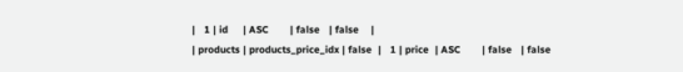|   1 | id     | ASC       | false   | false    |
| products | products_price_idx | false  |   1 | price  | ASC       | false   | false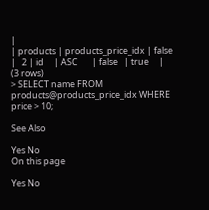|
| products | products_price_idx | false  |   2 | id     | ASC       | false   | true     |
(3 rows)
> SELECT name FROM products@products_price_idx WHERE price > 10;

See Also

Yes No
On this page

Yes No